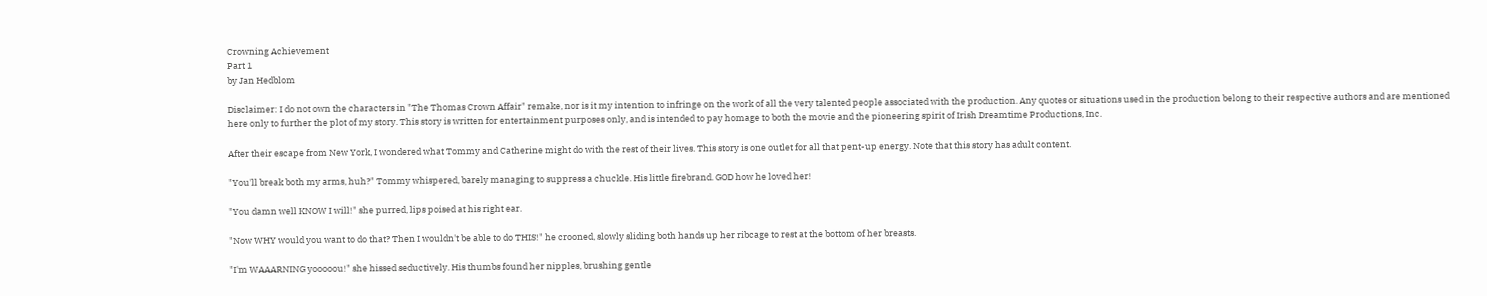Crowning Achievement
Part 1
by Jan Hedblom

Disclaimer: I do not own the characters in "The Thomas Crown Affair" remake, nor is it my intention to infringe on the work of all the very talented people associated with the production. Any quotes or situations used in the production belong to their respective authors and are mentioned here only to further the plot of my story. This story is written for entertainment purposes only, and is intended to pay homage to both the movie and the pioneering spirit of Irish Dreamtime Productions, Inc.

After their escape from New York, I wondered what Tommy and Catherine might do with the rest of their lives. This story is one outlet for all that pent-up energy. Note that this story has adult content.

"You'll break both my arms, huh?" Tommy whispered, barely managing to suppress a chuckle. His little firebrand. GOD how he loved her!

"You damn well KNOW I will!" she purred, lips poised at his right ear.

"Now WHY would you want to do that? Then I wouldn't be able to do THIS!" he crooned, slowly sliding both hands up her ribcage to rest at the bottom of her breasts.

"I'm WAAARNING yooooou!" she hissed seductively. His thumbs found her nipples, brushing gentle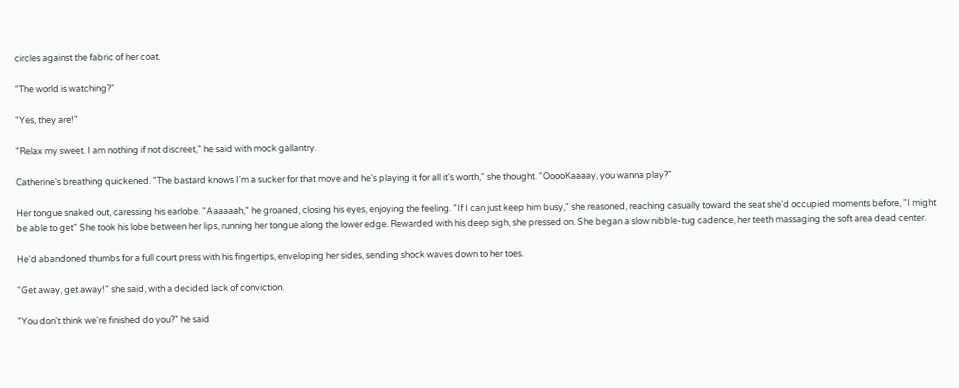circles against the fabric of her coat.

"The world is watching?"

"Yes, they are!"

"Relax my sweet. I am nothing if not discreet," he said with mock gallantry.

Catherine's breathing quickened. "The bastard knows I'm a sucker for that move and he's playing it for all it's worth," she thought. "OoooKaaaay, you wanna play?"

Her tongue snaked out, caressing his earlobe. "Aaaaaah," he groaned, closing his eyes, enjoying the feeling. "If I can just keep him busy," she reasoned, reaching casually toward the seat she'd occupied moments before, "I might be able to get" She took his lobe between her lips, running her tongue along the lower edge. Rewarded with his deep sigh, she pressed on. She began a slow nibble-tug cadence, her teeth massaging the soft area dead center.

He'd abandoned thumbs for a full court press with his fingertips, enveloping her sides, sending shock waves down to her toes.

"Get away, get away!" she said, with a decided lack of conviction.

"You don't think we're finished do you?" he said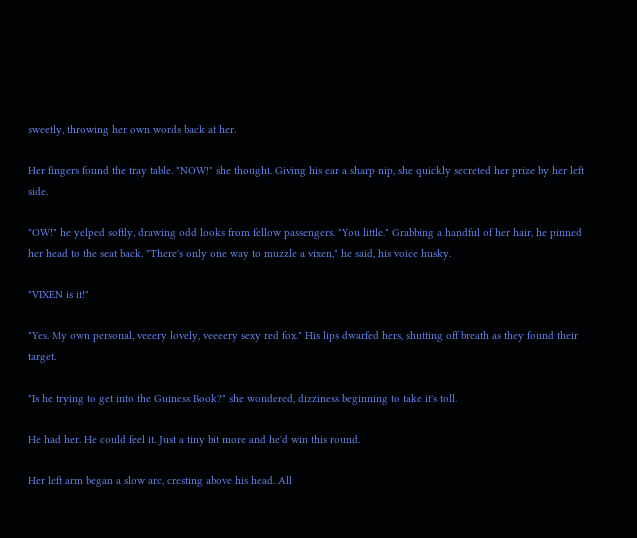sweetly, throwing her own words back at her.

Her fingers found the tray table. "NOW!" she thought. Giving his ear a sharp nip, she quickly secreted her prize by her left side.

"OW!" he yelped softly, drawing odd looks from fellow passengers. "You little." Grabbing a handful of her hair, he pinned her head to the seat back. "There's only one way to muzzle a vixen," he said, his voice husky.

"VIXEN is it!"

"Yes. My own personal, veeery lovely, veeeery sexy red fox." His lips dwarfed hers, shutting off breath as they found their target.

"Is he trying to get into the Guiness Book?" she wondered, dizziness beginning to take it's toll.

He had her. He could feel it. Just a tiny bit more and he'd win this round.

Her left arm began a slow arc, cresting above his head. All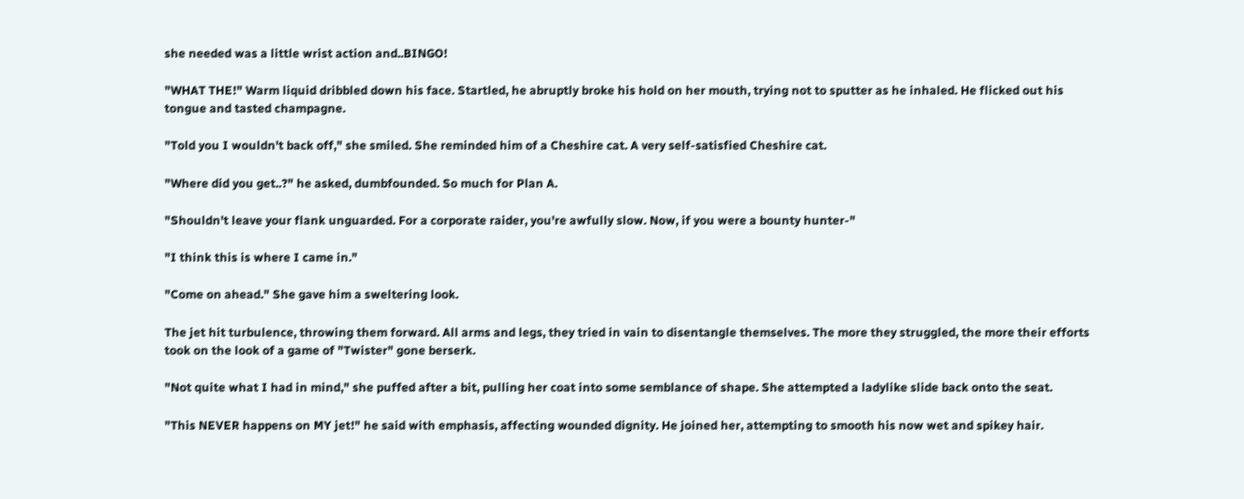she needed was a little wrist action and..BINGO!

"WHAT THE!" Warm liquid dribbled down his face. Startled, he abruptly broke his hold on her mouth, trying not to sputter as he inhaled. He flicked out his tongue and tasted champagne.

"Told you I wouldn't back off," she smiled. She reminded him of a Cheshire cat. A very self-satisfied Cheshire cat.

"Where did you get..?" he asked, dumbfounded. So much for Plan A.

"Shouldn't leave your flank unguarded. For a corporate raider, you're awfully slow. Now, if you were a bounty hunter-"

"I think this is where I came in."

"Come on ahead." She gave him a sweltering look.

The jet hit turbulence, throwing them forward. All arms and legs, they tried in vain to disentangle themselves. The more they struggled, the more their efforts took on the look of a game of "Twister" gone berserk.

"Not quite what I had in mind," she puffed after a bit, pulling her coat into some semblance of shape. She attempted a ladylike slide back onto the seat.

"This NEVER happens on MY jet!" he said with emphasis, affecting wounded dignity. He joined her, attempting to smooth his now wet and spikey hair.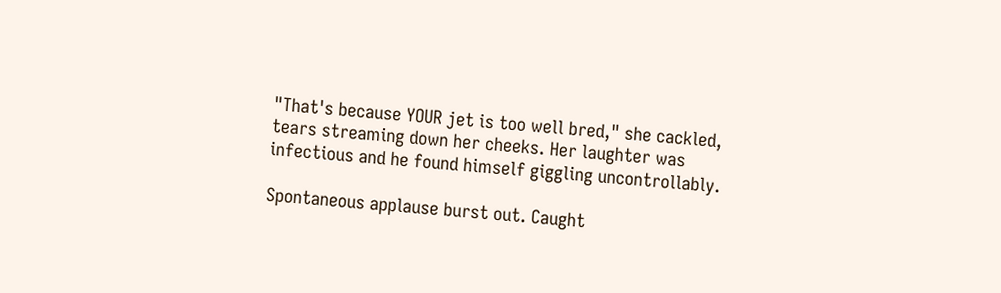"That's because YOUR jet is too well bred," she cackled, tears streaming down her cheeks. Her laughter was infectious and he found himself giggling uncontrollably.

Spontaneous applause burst out. Caught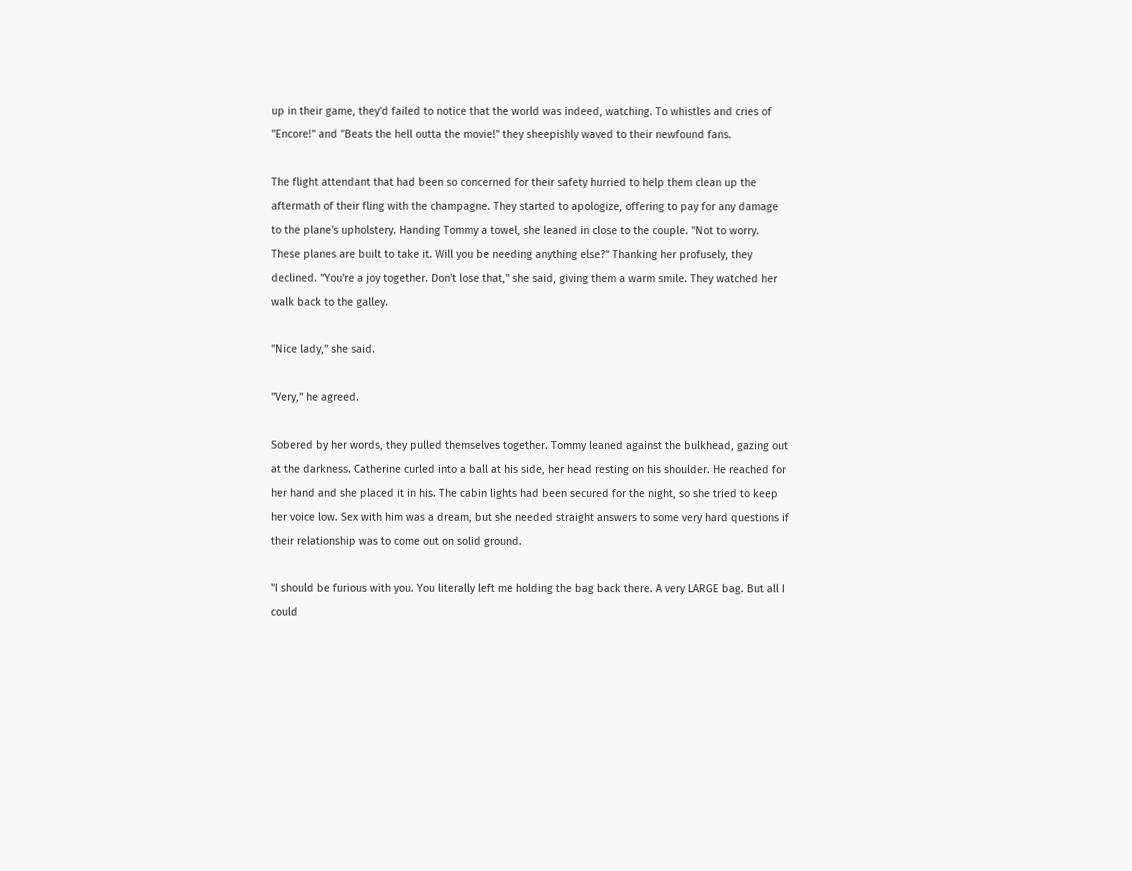up in their game, they'd failed to notice that the world was indeed, watching. To whistles and cries of "Encore!" and "Beats the hell outta the movie!" they sheepishly waved to their newfound fans.

The flight attendant that had been so concerned for their safety hurried to help them clean up the aftermath of their fling with the champagne. They started to apologize, offering to pay for any damage to the plane's upholstery. Handing Tommy a towel, she leaned in close to the couple. "Not to worry. These planes are built to take it. Will you be needing anything else?" Thanking her profusely, they declined. "You're a joy together. Don't lose that," she said, giving them a warm smile. They watched her walk back to the galley.

"Nice lady," she said.

"Very," he agreed.

Sobered by her words, they pulled themselves together. Tommy leaned against the bulkhead, gazing out at the darkness. Catherine curled into a ball at his side, her head resting on his shoulder. He reached for her hand and she placed it in his. The cabin lights had been secured for the night, so she tried to keep her voice low. Sex with him was a dream, but she needed straight answers to some very hard questions if their relationship was to come out on solid ground.

"I should be furious with you. You literally left me holding the bag back there. A very LARGE bag. But all I could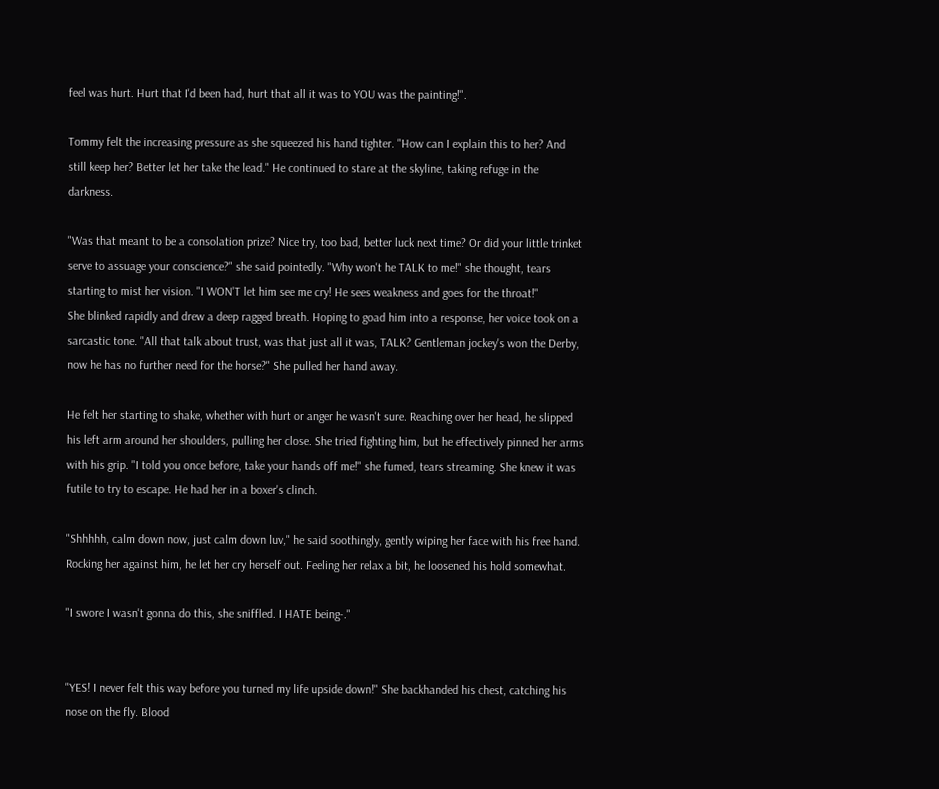feel was hurt. Hurt that I'd been had, hurt that all it was to YOU was the painting!".

Tommy felt the increasing pressure as she squeezed his hand tighter. "How can I explain this to her? And still keep her? Better let her take the lead." He continued to stare at the skyline, taking refuge in the darkness.

"Was that meant to be a consolation prize? Nice try, too bad, better luck next time? Or did your little trinket serve to assuage your conscience?" she said pointedly. "Why won't he TALK to me!" she thought, tears starting to mist her vision. "I WON'T let him see me cry! He sees weakness and goes for the throat!"
She blinked rapidly and drew a deep ragged breath. Hoping to goad him into a response, her voice took on a sarcastic tone. "All that talk about trust, was that just all it was, TALK? Gentleman jockey's won the Derby, now he has no further need for the horse?" She pulled her hand away.

He felt her starting to shake, whether with hurt or anger he wasn't sure. Reaching over her head, he slipped his left arm around her shoulders, pulling her close. She tried fighting him, but he effectively pinned her arms with his grip. "I told you once before, take your hands off me!" she fumed, tears streaming. She knew it was futile to try to escape. He had her in a boxer's clinch.

"Shhhhh, calm down now, just calm down luv," he said soothingly, gently wiping her face with his free hand. Rocking her against him, he let her cry herself out. Feeling her relax a bit, he loosened his hold somewhat.

"I swore I wasn't gonna do this, she sniffled. I HATE being-."


"YES! I never felt this way before you turned my life upside down!" She backhanded his chest, catching his nose on the fly. Blood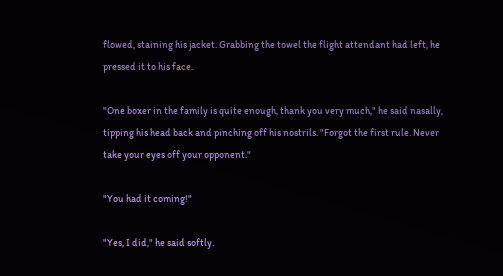flowed, staining his jacket. Grabbing the towel the flight attendant had left, he pressed it to his face.

"One boxer in the family is quite enough, thank you very much," he said nasally, tipping his head back and pinching off his nostrils. "Forgot the first rule. Never take your eyes off your opponent."

"You had it coming!"

"Yes, I did," he said softly.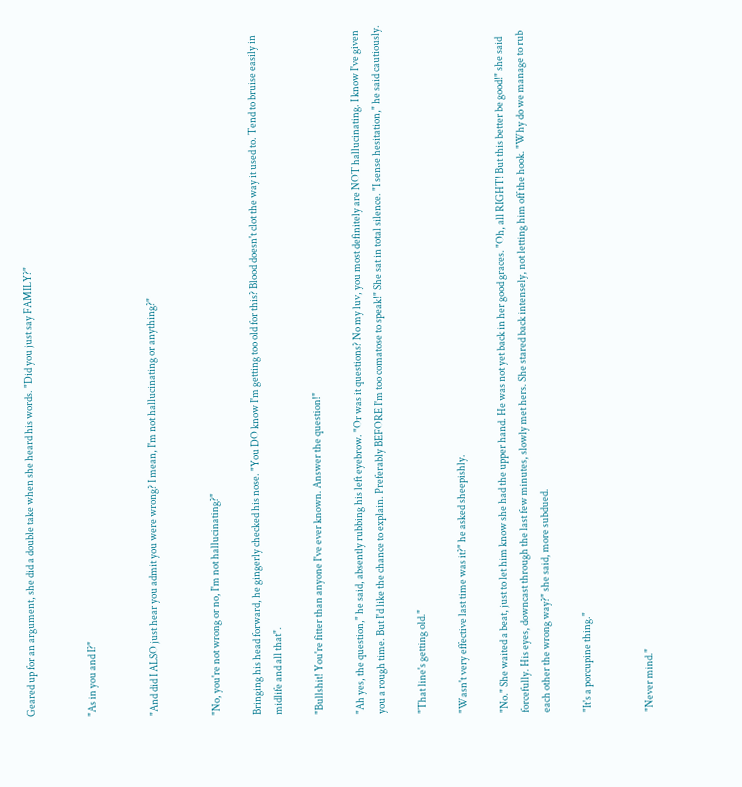Geared up for an argument, she did a double take when she heard his words. "Did you just say FAMILY?"


"As in you and I?"


"And did I ALSO just hear you admit you were wrong? I mean, I'm not hallucinating or anything?"


"No, you're not wrong or no, I'm not hallucinating?"

Bringing his head forward, he gingerly checked his nose. "You DO know I'm getting too old for this? Blood doesn't clot the way it used to. Tend to bruise easily in midlife and all that".

"Bullshit! You're fitter than anyone I've ever known. Answer the question!"

"Ah yes, the question," he said, absently rubbing his left eyebrow. "Or was it questions? No my luv, you most definitely are NOT hallucinating. I know I've given you a rough time. But I'd like the chance to explain. Preferably BEFORE I'm too comatose to speak!" She sat in total silence. "I sense hesitation," he said cautiously.

"That line's getting old."

"Wasn't very effective last time was it?" he asked sheepishly.

"No." She waited a beat, just to let him know she had the upper hand. He was not yet back in her good graces. "Oh, all RIGHT! But this better be good!" she said forcefully. His eyes, downcast through the last few minutes, slowly met hers. She stared back intensely, not letting him off the hook. "Why do we manage to rub each other the wrong way?" she said, more subdued.

"It's a porcupine thing."


"Never mind."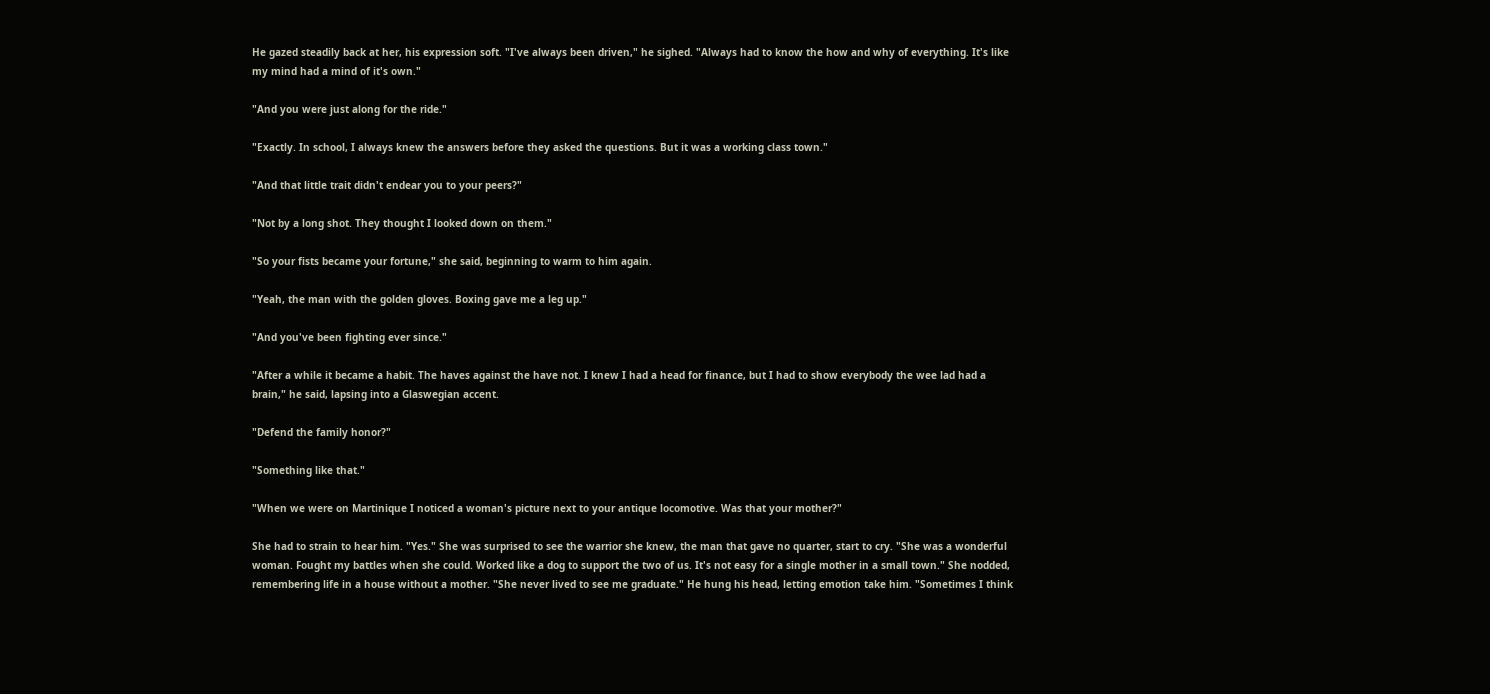He gazed steadily back at her, his expression soft. "I've always been driven," he sighed. "Always had to know the how and why of everything. It's like my mind had a mind of it's own."

"And you were just along for the ride."

"Exactly. In school, I always knew the answers before they asked the questions. But it was a working class town."

"And that little trait didn't endear you to your peers?"

"Not by a long shot. They thought I looked down on them."

"So your fists became your fortune," she said, beginning to warm to him again.

"Yeah, the man with the golden gloves. Boxing gave me a leg up."

"And you've been fighting ever since."

"After a while it became a habit. The haves against the have not. I knew I had a head for finance, but I had to show everybody the wee lad had a brain," he said, lapsing into a Glaswegian accent.

"Defend the family honor?"

"Something like that."

"When we were on Martinique I noticed a woman's picture next to your antique locomotive. Was that your mother?"

She had to strain to hear him. "Yes." She was surprised to see the warrior she knew, the man that gave no quarter, start to cry. "She was a wonderful woman. Fought my battles when she could. Worked like a dog to support the two of us. It's not easy for a single mother in a small town." She nodded, remembering life in a house without a mother. "She never lived to see me graduate." He hung his head, letting emotion take him. "Sometimes I think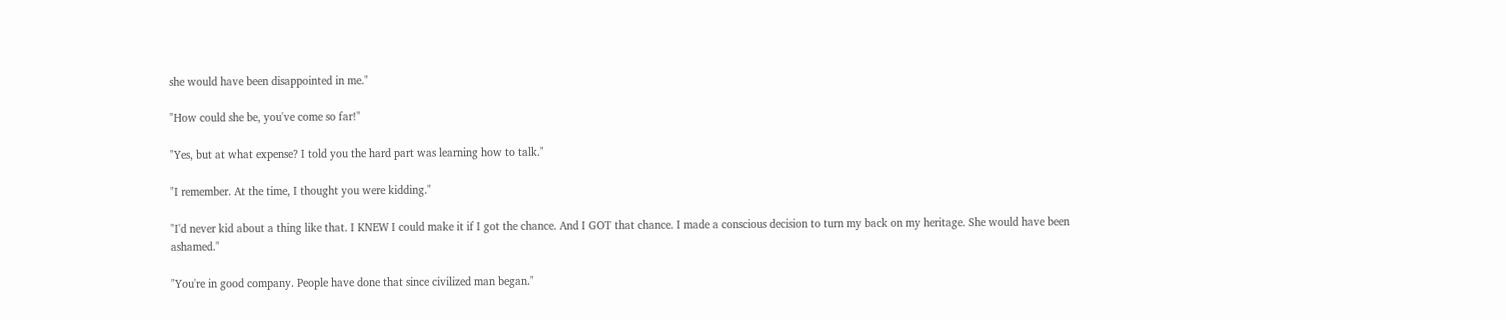she would have been disappointed in me."

"How could she be, you've come so far!"

"Yes, but at what expense? I told you the hard part was learning how to talk."

"I remember. At the time, I thought you were kidding."

"I'd never kid about a thing like that. I KNEW I could make it if I got the chance. And I GOT that chance. I made a conscious decision to turn my back on my heritage. She would have been ashamed."

"You're in good company. People have done that since civilized man began."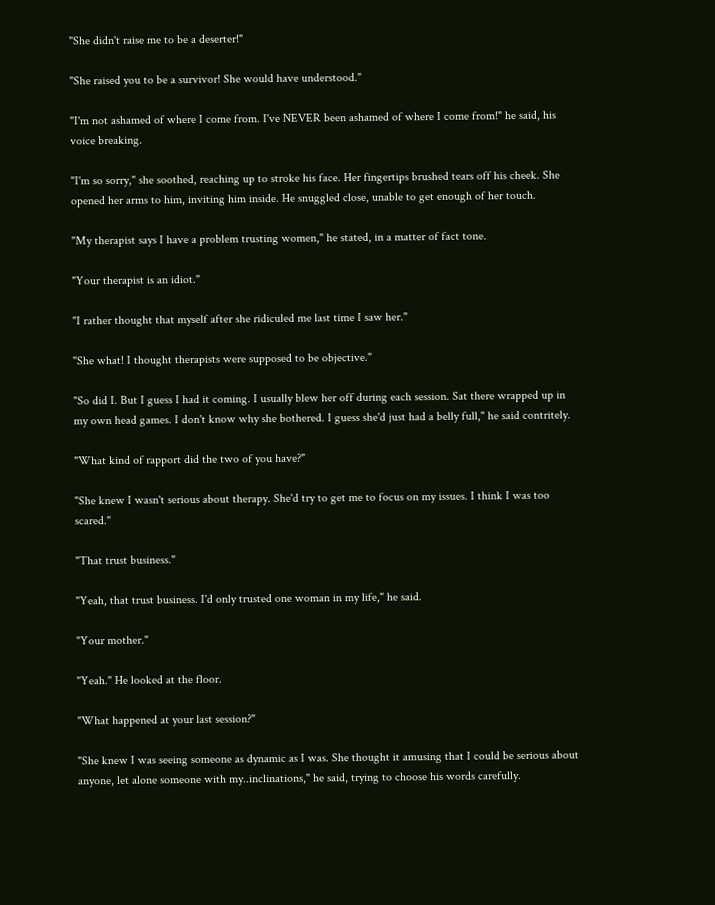"She didn't raise me to be a deserter!"

"She raised you to be a survivor! She would have understood."

"I'm not ashamed of where I come from. I've NEVER been ashamed of where I come from!" he said, his voice breaking.

"I'm so sorry," she soothed, reaching up to stroke his face. Her fingertips brushed tears off his cheek. She opened her arms to him, inviting him inside. He snuggled close, unable to get enough of her touch.

"My therapist says I have a problem trusting women," he stated, in a matter of fact tone.

"Your therapist is an idiot."

"I rather thought that myself after she ridiculed me last time I saw her."

"She what! I thought therapists were supposed to be objective."

"So did I. But I guess I had it coming. I usually blew her off during each session. Sat there wrapped up in my own head games. I don't know why she bothered. I guess she'd just had a belly full," he said contritely.

"What kind of rapport did the two of you have?"

"She knew I wasn't serious about therapy. She'd try to get me to focus on my issues. I think I was too scared."

"That trust business."

"Yeah, that trust business. I'd only trusted one woman in my life," he said.

"Your mother."

"Yeah." He looked at the floor.

"What happened at your last session?"

"She knew I was seeing someone as dynamic as I was. She thought it amusing that I could be serious about anyone, let alone someone with my..inclinations," he said, trying to choose his words carefully.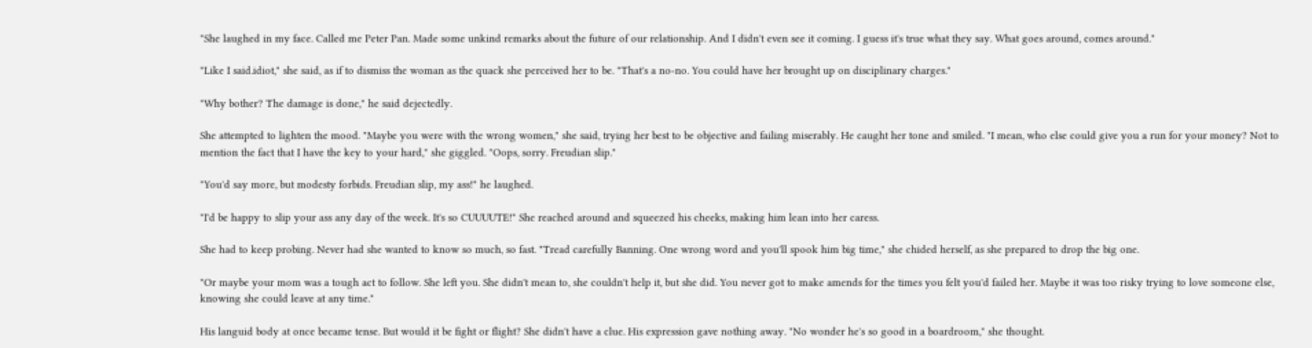"She laughed in my face. Called me Peter Pan. Made some unkind remarks about the future of our relationship. And I didn't even see it coming. I guess it's true what they say. What goes around, comes around."

"Like I said.idiot," she said, as if to dismiss the woman as the quack she perceived her to be. "That's a no-no. You could have her brought up on disciplinary charges."

"Why bother? The damage is done," he said dejectedly.

She attempted to lighten the mood. "Maybe you were with the wrong women," she said, trying her best to be objective and failing miserably. He caught her tone and smiled. "I mean, who else could give you a run for your money? Not to mention the fact that I have the key to your hard," she giggled. "Oops, sorry. Freudian slip."

"You'd say more, but modesty forbids. Freudian slip, my ass!" he laughed.

"I'd be happy to slip your ass any day of the week. It's so CUUUUTE!" She reached around and squeezed his cheeks, making him lean into her caress.

She had to keep probing. Never had she wanted to know so much, so fast. "Tread carefully Banning. One wrong word and you'll spook him big time," she chided herself, as she prepared to drop the big one.

"Or maybe your mom was a tough act to follow. She left you. She didn't mean to, she couldn't help it, but she did. You never got to make amends for the times you felt you'd failed her. Maybe it was too risky trying to love someone else, knowing she could leave at any time."

His languid body at once became tense. But would it be fight or flight? She didn't have a clue. His expression gave nothing away. "No wonder he's so good in a boardroom," she thought.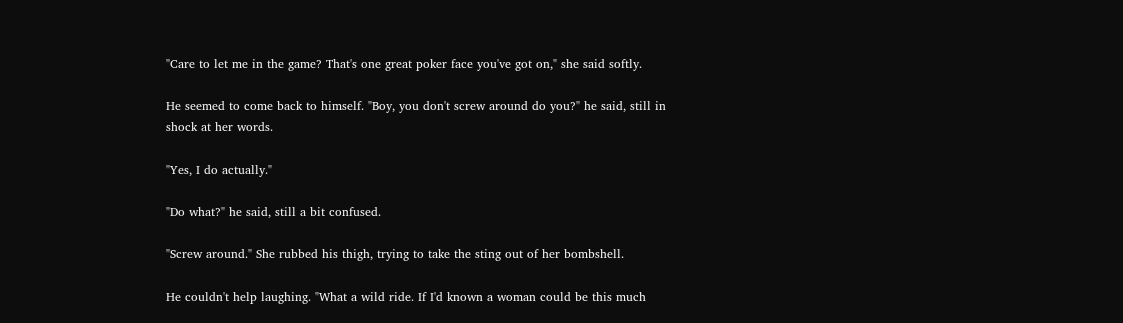"Care to let me in the game? That's one great poker face you've got on," she said softly.

He seemed to come back to himself. "Boy, you don't screw around do you?" he said, still in shock at her words.

"Yes, I do actually."

"Do what?" he said, still a bit confused.

"Screw around." She rubbed his thigh, trying to take the sting out of her bombshell.

He couldn't help laughing. "What a wild ride. If I'd known a woman could be this much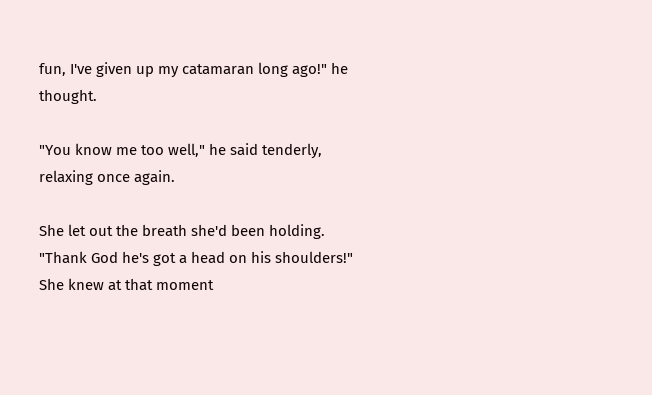fun, I've given up my catamaran long ago!" he thought.

"You know me too well," he said tenderly, relaxing once again.

She let out the breath she'd been holding. "Thank God he's got a head on his shoulders!" She knew at that moment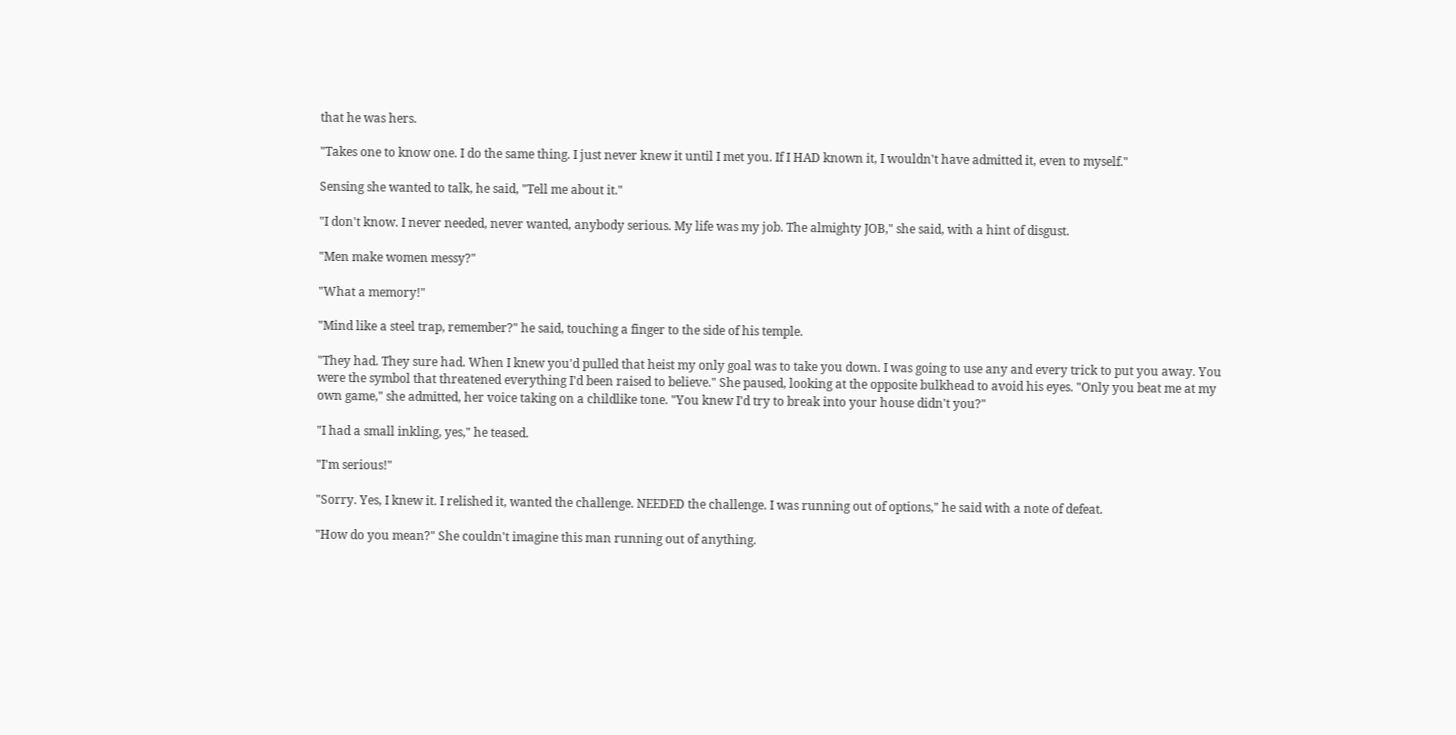that he was hers.

"Takes one to know one. I do the same thing. I just never knew it until I met you. If I HAD known it, I wouldn't have admitted it, even to myself."

Sensing she wanted to talk, he said, "Tell me about it."

"I don't know. I never needed, never wanted, anybody serious. My life was my job. The almighty JOB," she said, with a hint of disgust.

"Men make women messy?"

"What a memory!"

"Mind like a steel trap, remember?" he said, touching a finger to the side of his temple.

"They had. They sure had. When I knew you'd pulled that heist my only goal was to take you down. I was going to use any and every trick to put you away. You were the symbol that threatened everything I'd been raised to believe." She paused, looking at the opposite bulkhead to avoid his eyes. "Only you beat me at my own game," she admitted, her voice taking on a childlike tone. "You knew I'd try to break into your house didn't you?"

"I had a small inkling, yes," he teased.

"I'm serious!"

"Sorry. Yes, I knew it. I relished it, wanted the challenge. NEEDED the challenge. I was running out of options," he said with a note of defeat.

"How do you mean?" She couldn't imagine this man running out of anything.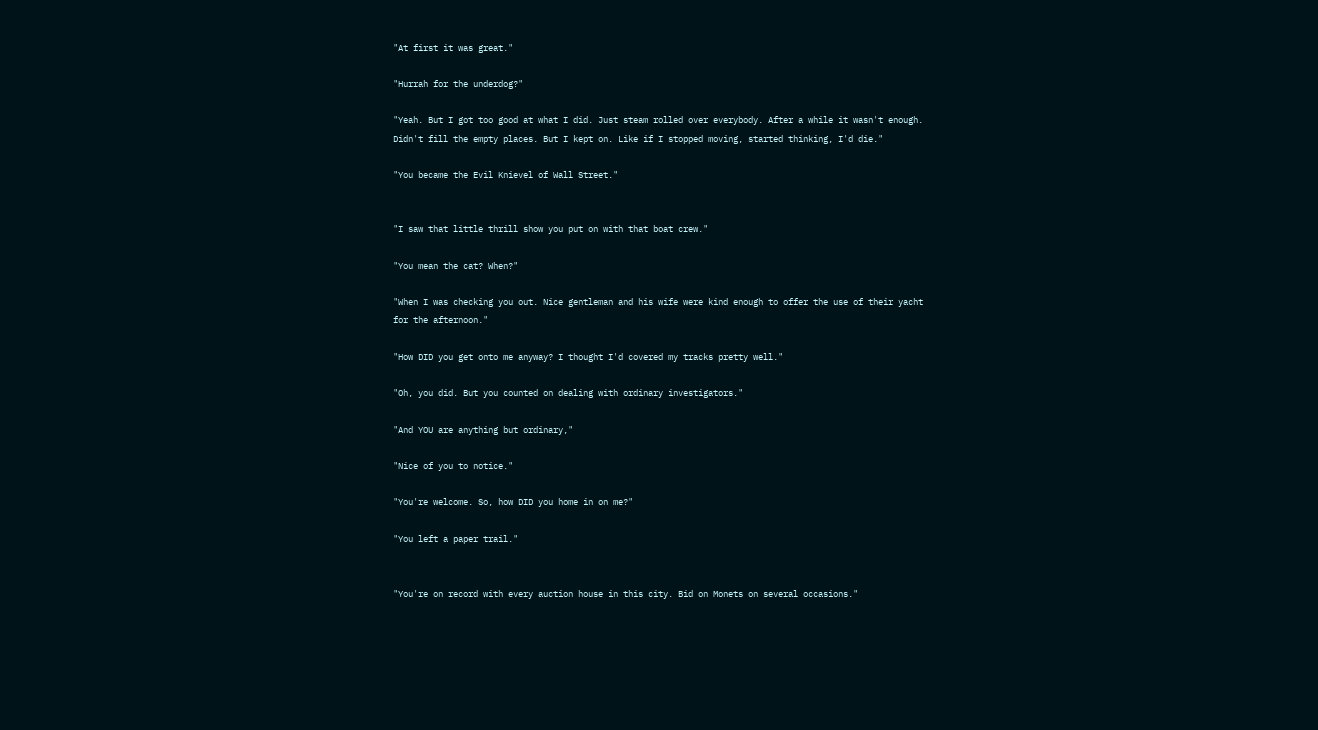"At first it was great."

"Hurrah for the underdog?"

"Yeah. But I got too good at what I did. Just steam rolled over everybody. After a while it wasn't enough. Didn't fill the empty places. But I kept on. Like if I stopped moving, started thinking, I'd die."

"You became the Evil Knievel of Wall Street."


"I saw that little thrill show you put on with that boat crew."

"You mean the cat? When?"

"When I was checking you out. Nice gentleman and his wife were kind enough to offer the use of their yacht for the afternoon."

"How DID you get onto me anyway? I thought I'd covered my tracks pretty well."

"Oh, you did. But you counted on dealing with ordinary investigators."

"And YOU are anything but ordinary,"

"Nice of you to notice."

"You're welcome. So, how DID you home in on me?"

"You left a paper trail."


"You're on record with every auction house in this city. Bid on Monets on several occasions."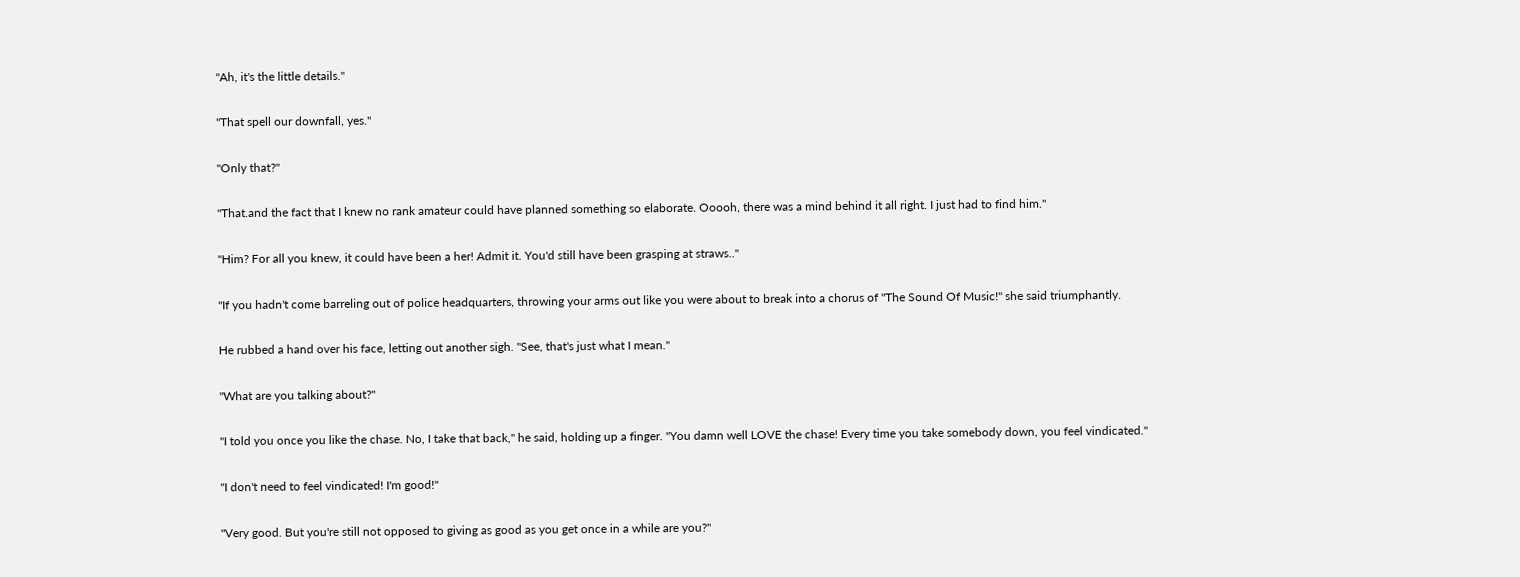"Ah, it's the little details."

"That spell our downfall, yes."

"Only that?"

"That.and the fact that I knew no rank amateur could have planned something so elaborate. Ooooh, there was a mind behind it all right. I just had to find him."

"Him? For all you knew, it could have been a her! Admit it. You'd still have been grasping at straws.."

"If you hadn't come barreling out of police headquarters, throwing your arms out like you were about to break into a chorus of "The Sound Of Music!" she said triumphantly.

He rubbed a hand over his face, letting out another sigh. "See, that's just what I mean."

"What are you talking about?"

"I told you once you like the chase. No, I take that back," he said, holding up a finger. "You damn well LOVE the chase! Every time you take somebody down, you feel vindicated."

"I don't need to feel vindicated! I'm good!"

"Very good. But you're still not opposed to giving as good as you get once in a while are you?"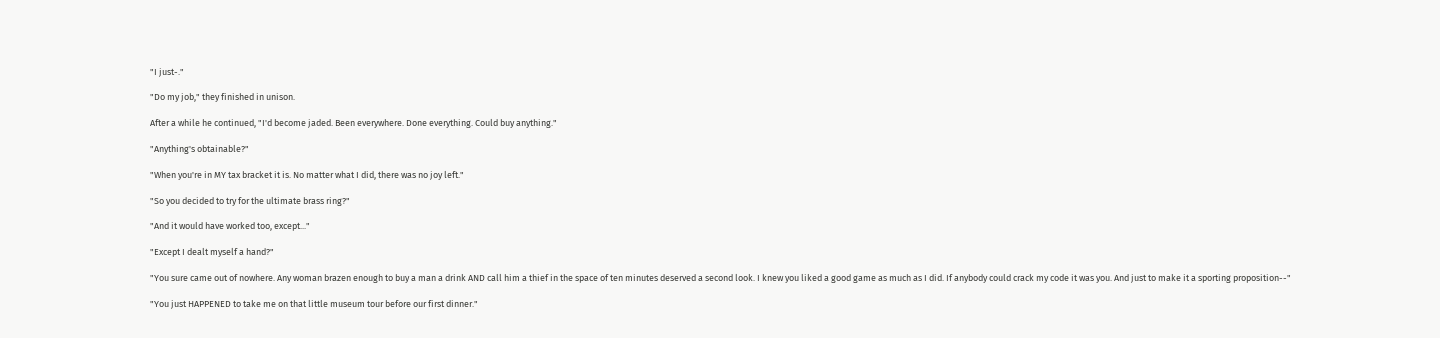"I just-."

"Do my job," they finished in unison.

After a while he continued, "I'd become jaded. Been everywhere. Done everything. Could buy anything."

"Anything's obtainable?"

"When you're in MY tax bracket it is. No matter what I did, there was no joy left."

"So you decided to try for the ultimate brass ring?"

"And it would have worked too, except..."

"Except I dealt myself a hand?"

"You sure came out of nowhere. Any woman brazen enough to buy a man a drink AND call him a thief in the space of ten minutes deserved a second look. I knew you liked a good game as much as I did. If anybody could crack my code it was you. And just to make it a sporting proposition--"

"You just HAPPENED to take me on that little museum tour before our first dinner."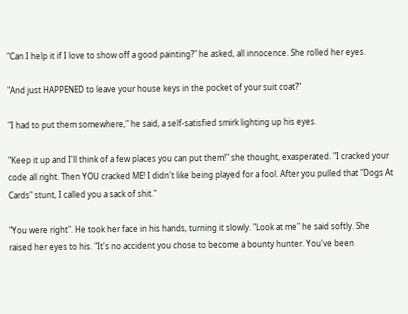"Can I help it if I love to show off a good painting?" he asked, all innocence. She rolled her eyes.

"And just HAPPENED to leave your house keys in the pocket of your suit coat?"

"I had to put them somewhere," he said, a self-satisfied smirk lighting up his eyes.

"Keep it up and I'll think of a few places you can put them!" she thought, exasperated. "I cracked your code all right. Then YOU cracked ME! I didn't like being played for a fool. After you pulled that "Dogs At Cards" stunt, I called you a sack of shit."

"You were right". He took her face in his hands, turning it slowly. "Look at me" he said softly. She raised her eyes to his. "It's no accident you chose to become a bounty hunter. You've been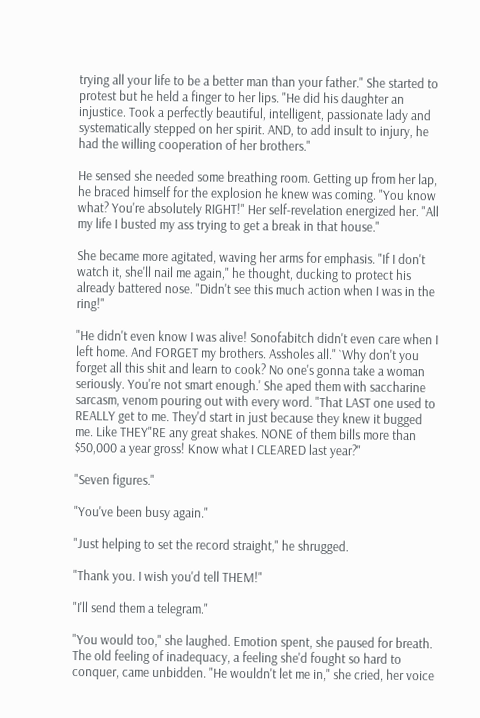trying all your life to be a better man than your father." She started to protest but he held a finger to her lips. "He did his daughter an injustice. Took a perfectly beautiful, intelligent, passionate lady and systematically stepped on her spirit. AND, to add insult to injury, he had the willing cooperation of her brothers."

He sensed she needed some breathing room. Getting up from her lap, he braced himself for the explosion he knew was coming. "You know what? You're absolutely RIGHT!" Her self-revelation energized her. "All my life I busted my ass trying to get a break in that house."

She became more agitated, waving her arms for emphasis. "If I don't watch it, she'll nail me again," he thought, ducking to protect his already battered nose. "Didn't see this much action when I was in the ring!"

"He didn't even know I was alive! Sonofabitch didn't even care when I left home. And FORGET my brothers. Assholes all." `Why don't you forget all this shit and learn to cook? No one's gonna take a woman seriously. You're not smart enough.' She aped them with saccharine sarcasm, venom pouring out with every word. "That LAST one used to REALLY get to me. They'd start in just because they knew it bugged me. Like THEY"RE any great shakes. NONE of them bills more than $50,000 a year gross! Know what I CLEARED last year?"

"Seven figures."

"You've been busy again."

"Just helping to set the record straight," he shrugged.

"Thank you. I wish you'd tell THEM!"

"I'll send them a telegram."

"You would too," she laughed. Emotion spent, she paused for breath. The old feeling of inadequacy, a feeling she'd fought so hard to conquer, came unbidden. "He wouldn't let me in," she cried, her voice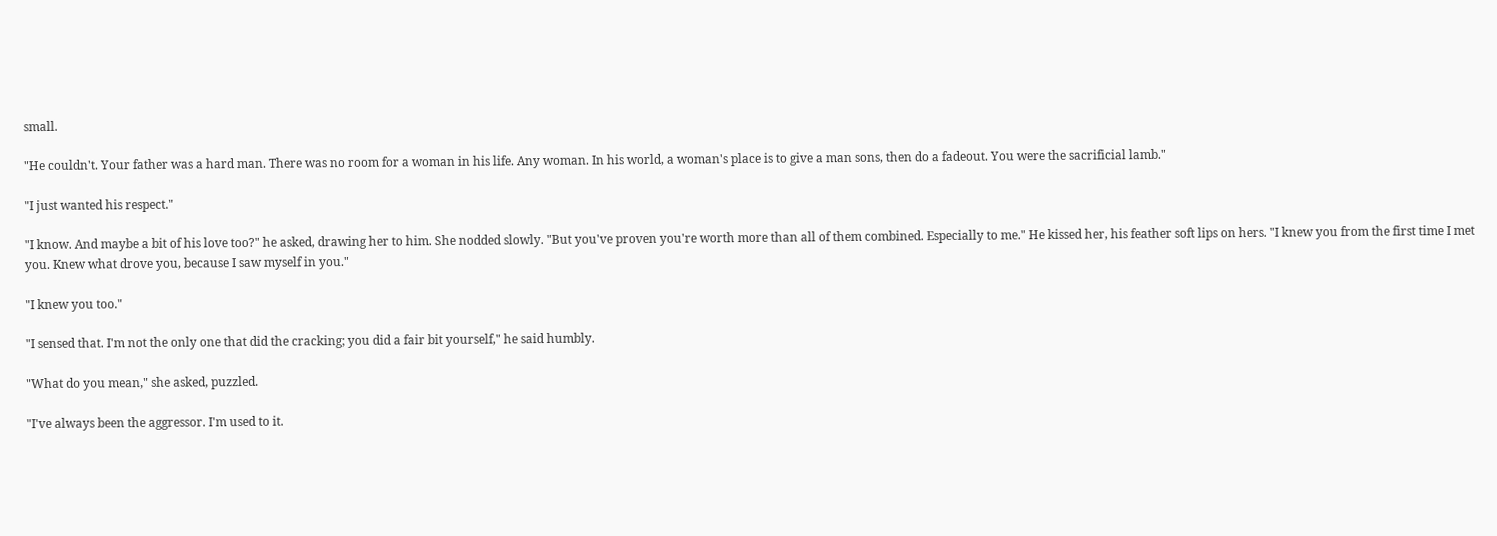small.

"He couldn't. Your father was a hard man. There was no room for a woman in his life. Any woman. In his world, a woman's place is to give a man sons, then do a fadeout. You were the sacrificial lamb."

"I just wanted his respect."

"I know. And maybe a bit of his love too?" he asked, drawing her to him. She nodded slowly. "But you've proven you're worth more than all of them combined. Especially to me." He kissed her, his feather soft lips on hers. "I knew you from the first time I met you. Knew what drove you, because I saw myself in you."

"I knew you too."

"I sensed that. I'm not the only one that did the cracking; you did a fair bit yourself," he said humbly.

"What do you mean," she asked, puzzled.

"I've always been the aggressor. I'm used to it.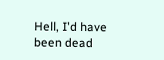Hell, I'd have been dead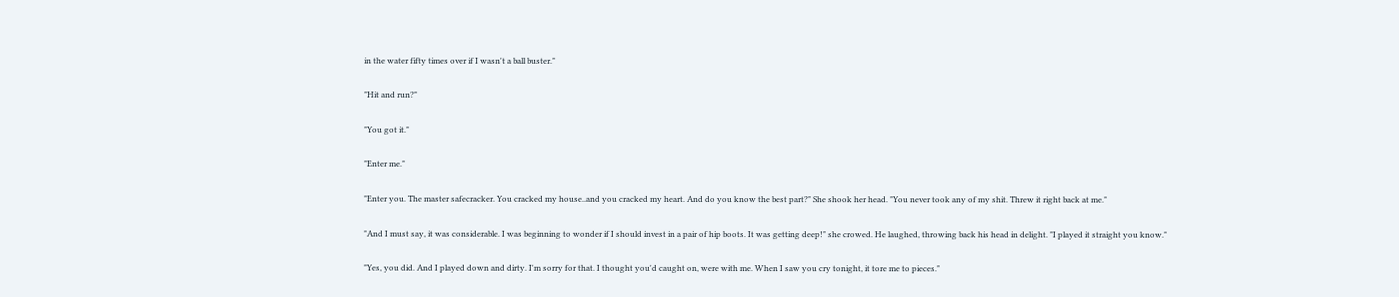in the water fifty times over if I wasn't a ball buster."

"Hit and run?"

"You got it."

"Enter me."

"Enter you. The master safecracker. You cracked my house..and you cracked my heart. And do you know the best part?" She shook her head. "You never took any of my shit. Threw it right back at me."

"And I must say, it was considerable. I was beginning to wonder if I should invest in a pair of hip boots. It was getting deep!" she crowed. He laughed, throwing back his head in delight. "I played it straight you know."

"Yes, you did. And I played down and dirty. I'm sorry for that. I thought you'd caught on, were with me. When I saw you cry tonight, it tore me to pieces."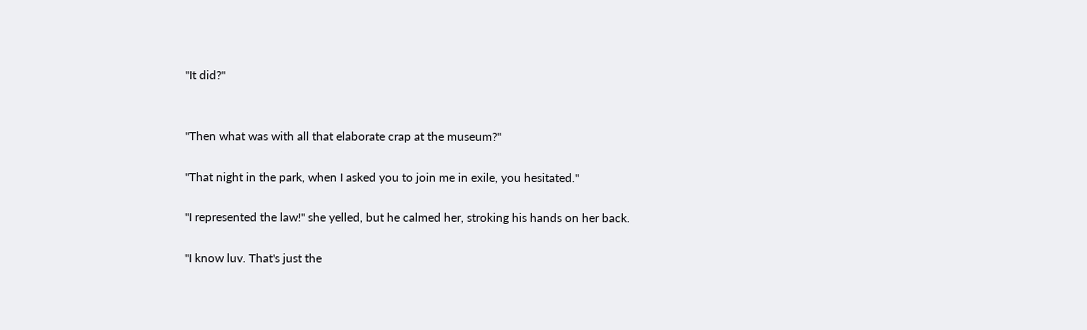"It did?"


"Then what was with all that elaborate crap at the museum?"

"That night in the park, when I asked you to join me in exile, you hesitated."

"I represented the law!" she yelled, but he calmed her, stroking his hands on her back.

"I know luv. That's just the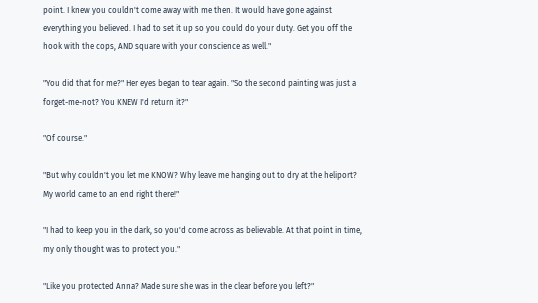point. I knew you couldn't come away with me then. It would have gone against everything you believed. I had to set it up so you could do your duty. Get you off the hook with the cops, AND square with your conscience as well."

"You did that for me?" Her eyes began to tear again. "So the second painting was just a forget-me-not? You KNEW I'd return it?"

"Of course."

"But why couldn't you let me KNOW? Why leave me hanging out to dry at the heliport? My world came to an end right there!"

"I had to keep you in the dark, so you'd come across as believable. At that point in time, my only thought was to protect you."

"Like you protected Anna? Made sure she was in the clear before you left?"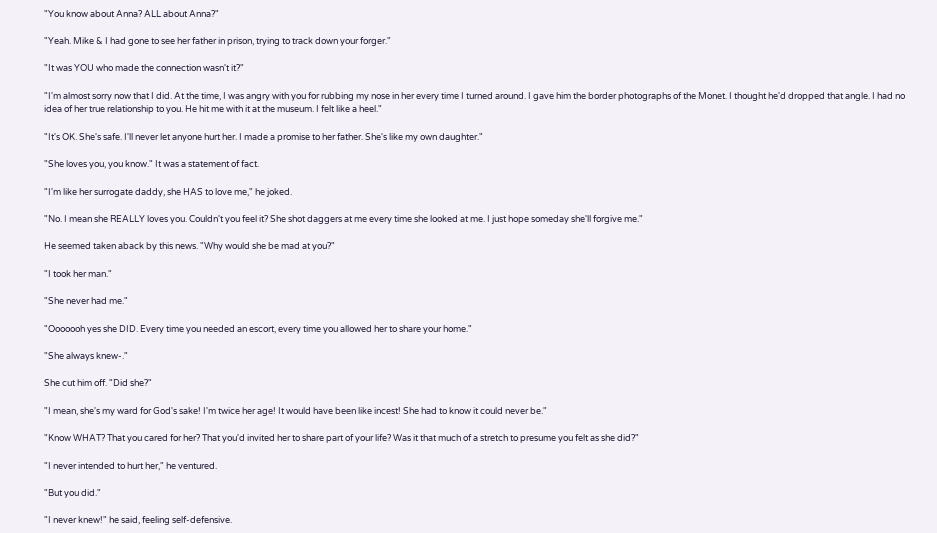"You know about Anna? ALL about Anna?"

"Yeah. Mike & I had gone to see her father in prison, trying to track down your forger."

"It was YOU who made the connection wasn't it?"

"I'm almost sorry now that I did. At the time, I was angry with you for rubbing my nose in her every time I turned around. I gave him the border photographs of the Monet. I thought he'd dropped that angle. I had no idea of her true relationship to you. He hit me with it at the museum. I felt like a heel."

"It's OK. She's safe. I'll never let anyone hurt her. I made a promise to her father. She's like my own daughter."

"She loves you, you know." It was a statement of fact.

"I'm like her surrogate daddy, she HAS to love me," he joked.

"No. I mean she REALLY loves you. Couldn't you feel it? She shot daggers at me every time she looked at me. I just hope someday she'll forgive me."

He seemed taken aback by this news. "Why would she be mad at you?"

"I took her man."

"She never had me."

"Ooooooh yes she DID. Every time you needed an escort, every time you allowed her to share your home."

"She always knew-."

She cut him off. "Did she?"

"I mean, she's my ward for God's sake! I'm twice her age! It would have been like incest! She had to know it could never be."

"Know WHAT? That you cared for her? That you'd invited her to share part of your life? Was it that much of a stretch to presume you felt as she did?"

"I never intended to hurt her," he ventured.

"But you did."

"I never knew!" he said, feeling self-defensive.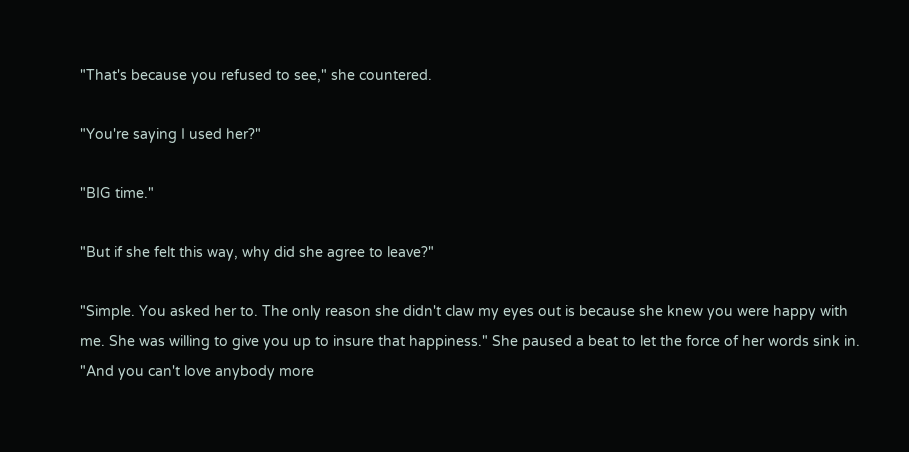"That's because you refused to see," she countered.

"You're saying I used her?"

"BIG time."

"But if she felt this way, why did she agree to leave?"

"Simple. You asked her to. The only reason she didn't claw my eyes out is because she knew you were happy with me. She was willing to give you up to insure that happiness." She paused a beat to let the force of her words sink in. "And you can't love anybody more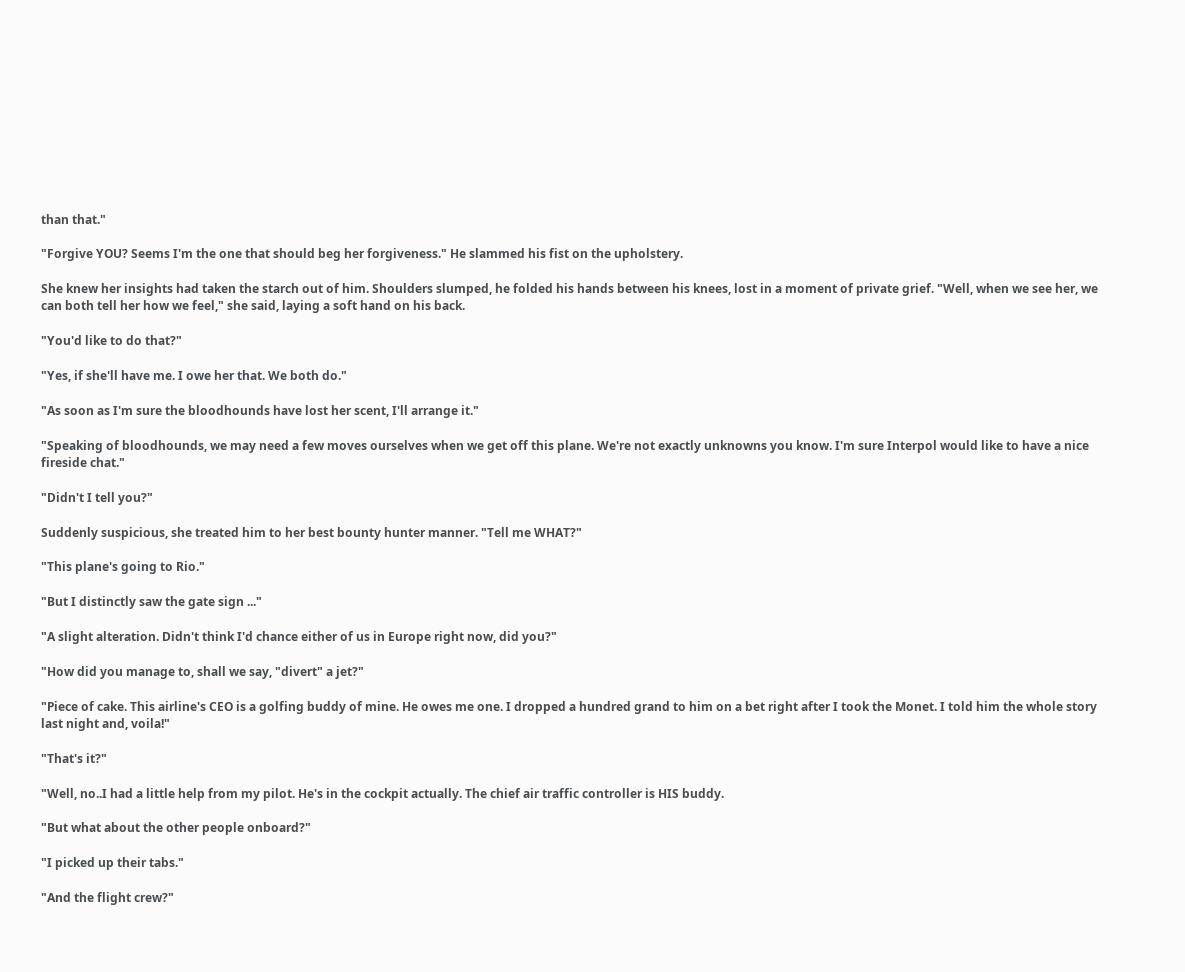than that."

"Forgive YOU? Seems I'm the one that should beg her forgiveness." He slammed his fist on the upholstery.

She knew her insights had taken the starch out of him. Shoulders slumped, he folded his hands between his knees, lost in a moment of private grief. "Well, when we see her, we can both tell her how we feel," she said, laying a soft hand on his back.

"You'd like to do that?"

"Yes, if she'll have me. I owe her that. We both do."

"As soon as I'm sure the bloodhounds have lost her scent, I'll arrange it."

"Speaking of bloodhounds, we may need a few moves ourselves when we get off this plane. We're not exactly unknowns you know. I'm sure Interpol would like to have a nice fireside chat."

"Didn't I tell you?"

Suddenly suspicious, she treated him to her best bounty hunter manner. "Tell me WHAT?"

"This plane's going to Rio."

"But I distinctly saw the gate sign ..."

"A slight alteration. Didn't think I'd chance either of us in Europe right now, did you?"

"How did you manage to, shall we say, "divert" a jet?"

"Piece of cake. This airline's CEO is a golfing buddy of mine. He owes me one. I dropped a hundred grand to him on a bet right after I took the Monet. I told him the whole story last night and, voila!"

"That's it?"

"Well, no..I had a little help from my pilot. He's in the cockpit actually. The chief air traffic controller is HIS buddy.

"But what about the other people onboard?"

"I picked up their tabs."

"And the flight crew?"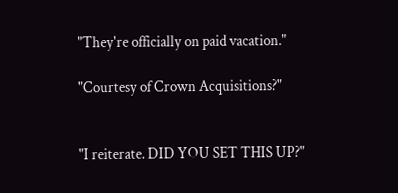"They're officially on paid vacation."

"Courtesy of Crown Acquisitions?"


"I reiterate. DID YOU SET THIS UP?"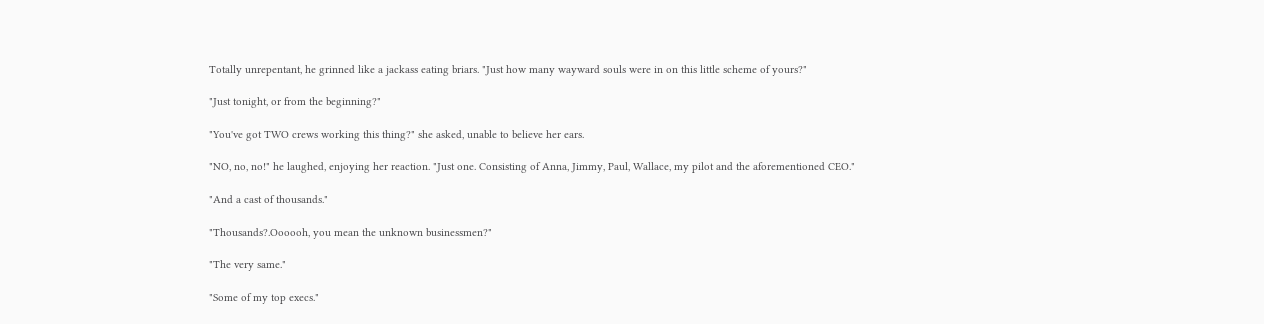Totally unrepentant, he grinned like a jackass eating briars. "Just how many wayward souls were in on this little scheme of yours?"

"Just tonight, or from the beginning?"

"You've got TWO crews working this thing?" she asked, unable to believe her ears.

"NO, no, no!" he laughed, enjoying her reaction. "Just one. Consisting of Anna, Jimmy, Paul, Wallace, my pilot and the aforementioned CEO."

"And a cast of thousands."

"Thousands?.Oooooh, you mean the unknown businessmen?"

"The very same."

"Some of my top execs."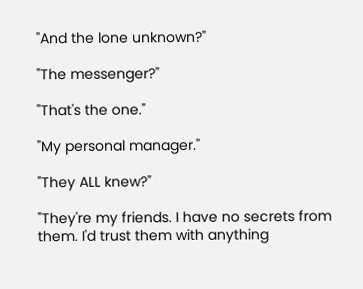"And the lone unknown?"

"The messenger?"

"That's the one."

"My personal manager."

"They ALL knew?"

"They're my friends. I have no secrets from them. I'd trust them with anything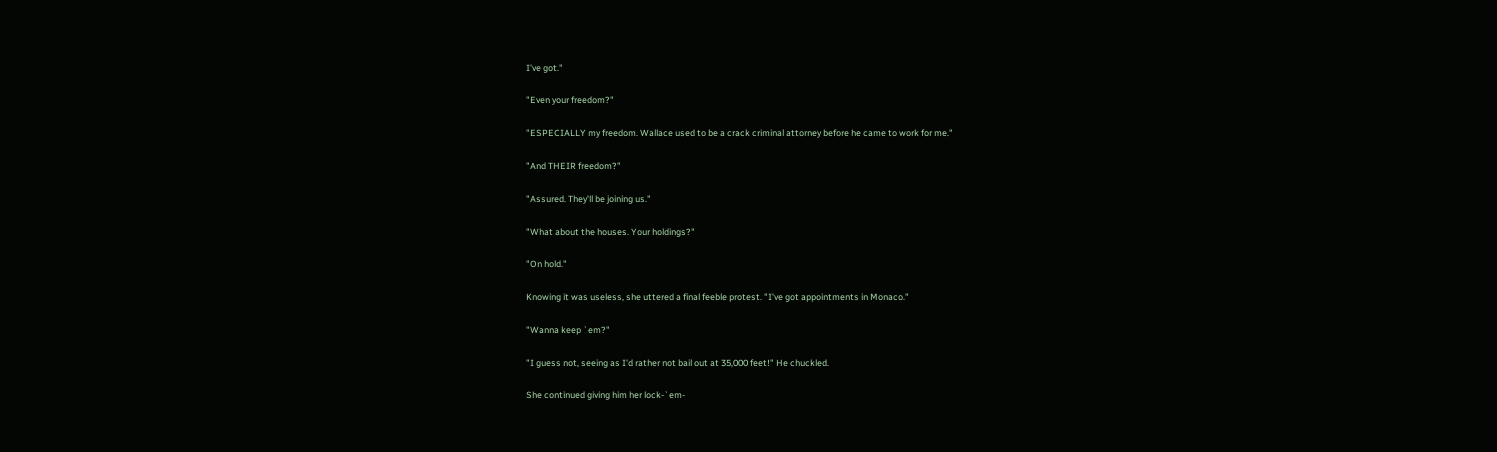I've got."

"Even your freedom?"

"ESPECIALLY my freedom. Wallace used to be a crack criminal attorney before he came to work for me."

"And THEIR freedom?"

"Assured. They'll be joining us."

"What about the houses. Your holdings?"

"On hold."

Knowing it was useless, she uttered a final feeble protest. "I've got appointments in Monaco."

"Wanna keep `em?"

"I guess not, seeing as I'd rather not bail out at 35,000 feet!" He chuckled.

She continued giving him her lock-`em-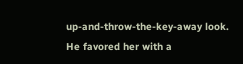up-and-throw-the-key-away look. He favored her with a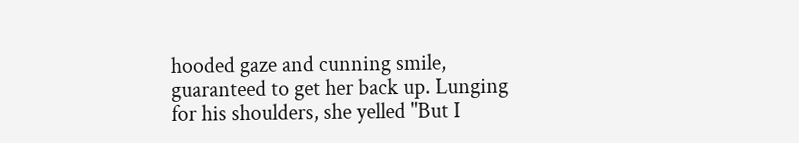hooded gaze and cunning smile, guaranteed to get her back up. Lunging for his shoulders, she yelled "But I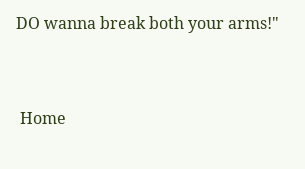DO wanna break both your arms!"


 Home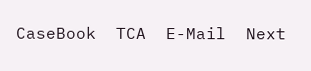CaseBook  TCA  E-Mail  Next